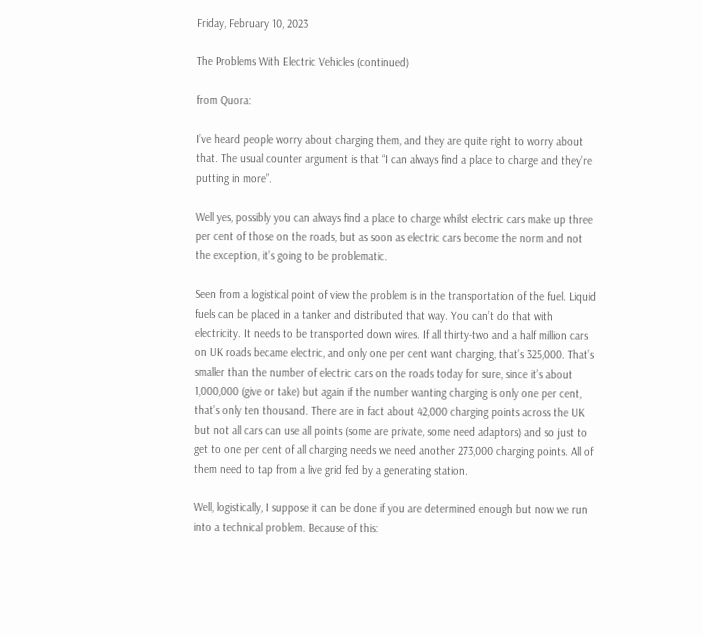Friday, February 10, 2023

The Problems With Electric Vehicles (continued)

from Quora:

I’ve heard people worry about charging them, and they are quite right to worry about that. The usual counter argument is that “I can always find a place to charge and they’re putting in more”.

Well yes, possibly you can always find a place to charge whilst electric cars make up three per cent of those on the roads, but as soon as electric cars become the norm and not the exception, it’s going to be problematic.

Seen from a logistical point of view the problem is in the transportation of the fuel. Liquid fuels can be placed in a tanker and distributed that way. You can’t do that with electricity. It needs to be transported down wires. If all thirty-two and a half million cars on UK roads became electric, and only one per cent want charging, that’s 325,000. That’s smaller than the number of electric cars on the roads today for sure, since it’s about 1,000,000 (give or take) but again if the number wanting charging is only one per cent, that’s only ten thousand. There are in fact about 42,000 charging points across the UK but not all cars can use all points (some are private, some need adaptors) and so just to get to one per cent of all charging needs we need another 273,000 charging points. All of them need to tap from a live grid fed by a generating station.

Well, logistically, I suppose it can be done if you are determined enough but now we run into a technical problem. Because of this: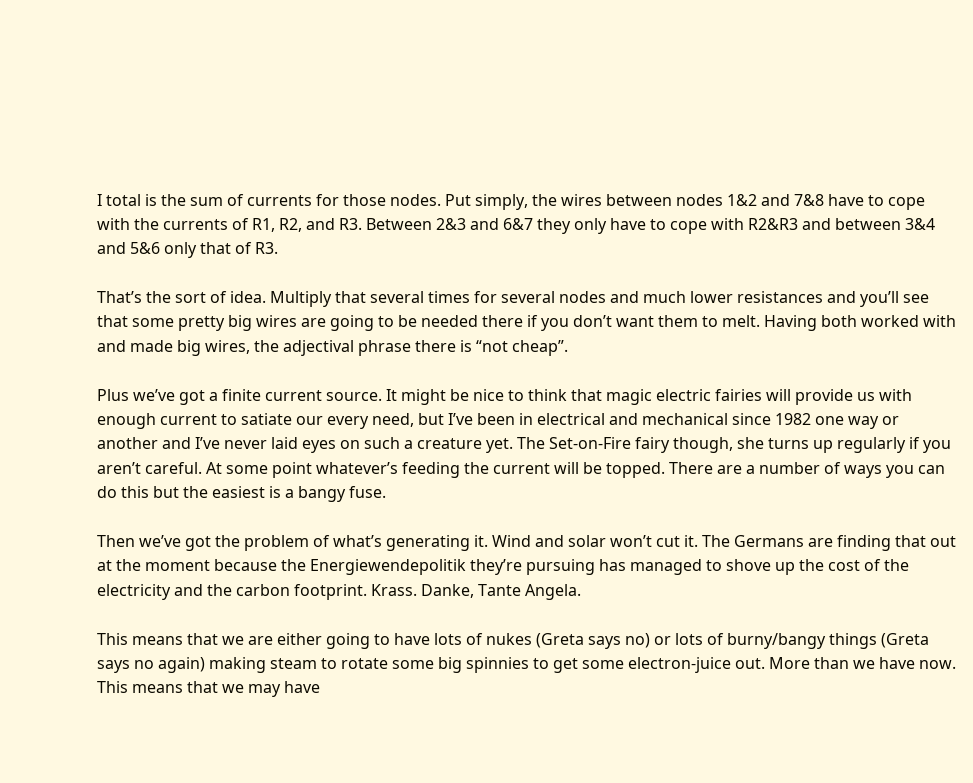I total is the sum of currents for those nodes. Put simply, the wires between nodes 1&2 and 7&8 have to cope with the currents of R1, R2, and R3. Between 2&3 and 6&7 they only have to cope with R2&R3 and between 3&4 and 5&6 only that of R3.

That’s the sort of idea. Multiply that several times for several nodes and much lower resistances and you’ll see that some pretty big wires are going to be needed there if you don’t want them to melt. Having both worked with and made big wires, the adjectival phrase there is “not cheap”.

Plus we’ve got a finite current source. It might be nice to think that magic electric fairies will provide us with enough current to satiate our every need, but I’ve been in electrical and mechanical since 1982 one way or another and I’ve never laid eyes on such a creature yet. The Set-on-Fire fairy though, she turns up regularly if you aren’t careful. At some point whatever’s feeding the current will be topped. There are a number of ways you can do this but the easiest is a bangy fuse.

Then we’ve got the problem of what’s generating it. Wind and solar won’t cut it. The Germans are finding that out at the moment because the Energiewendepolitik they’re pursuing has managed to shove up the cost of the electricity and the carbon footprint. Krass. Danke, Tante Angela.

This means that we are either going to have lots of nukes (Greta says no) or lots of burny/bangy things (Greta says no again) making steam to rotate some big spinnies to get some electron-juice out. More than we have now. This means that we may have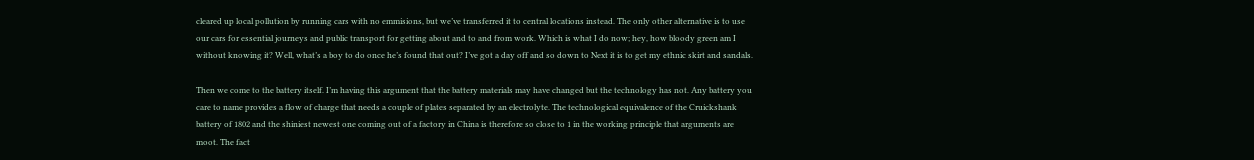cleared up local pollution by running cars with no emmisions, but we’ve transferred it to central locations instead. The only other alternative is to use our cars for essential journeys and public transport for getting about and to and from work. Which is what I do now; hey, how bloody green am I without knowing it? Well, what’s a boy to do once he’s found that out? I’ve got a day off and so down to Next it is to get my ethnic skirt and sandals.

Then we come to the battery itself. I’m having this argument that the battery materials may have changed but the technology has not. Any battery you care to name provides a flow of charge that needs a couple of plates separated by an electrolyte. The technological equivalence of the Cruickshank battery of 1802 and the shiniest newest one coming out of a factory in China is therefore so close to 1 in the working principle that arguments are moot. The fact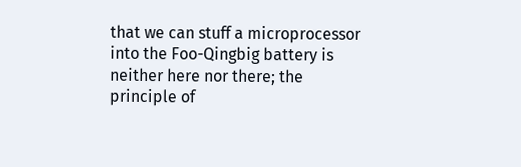that we can stuff a microprocessor into the Foo-Qingbig battery is neither here nor there; the principle of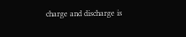charge and discharge is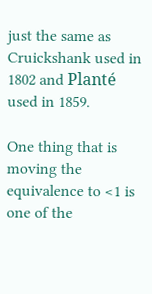just the same as Cruickshank used in 1802 and Planté used in 1859.

One thing that is moving the equivalence to <1 is one of the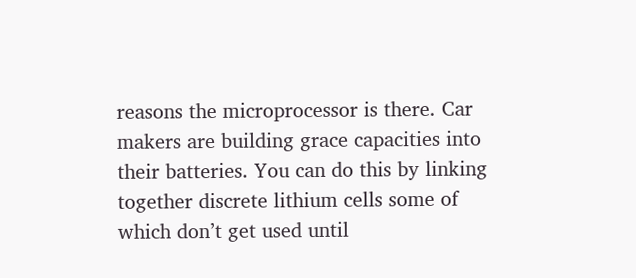reasons the microprocessor is there. Car makers are building grace capacities into their batteries. You can do this by linking together discrete lithium cells some of which don’t get used until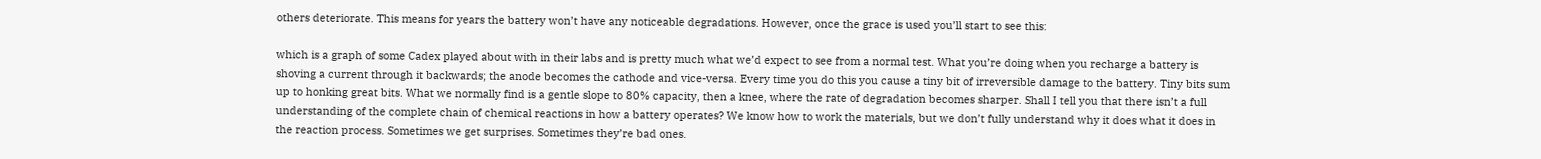others deteriorate. This means for years the battery won’t have any noticeable degradations. However, once the grace is used you’ll start to see this:

which is a graph of some Cadex played about with in their labs and is pretty much what we’d expect to see from a normal test. What you’re doing when you recharge a battery is shoving a current through it backwards; the anode becomes the cathode and vice-versa. Every time you do this you cause a tiny bit of irreversible damage to the battery. Tiny bits sum up to honking great bits. What we normally find is a gentle slope to 80% capacity, then a knee, where the rate of degradation becomes sharper. Shall I tell you that there isn’t a full understanding of the complete chain of chemical reactions in how a battery operates? We know how to work the materials, but we don’t fully understand why it does what it does in the reaction process. Sometimes we get surprises. Sometimes they’re bad ones.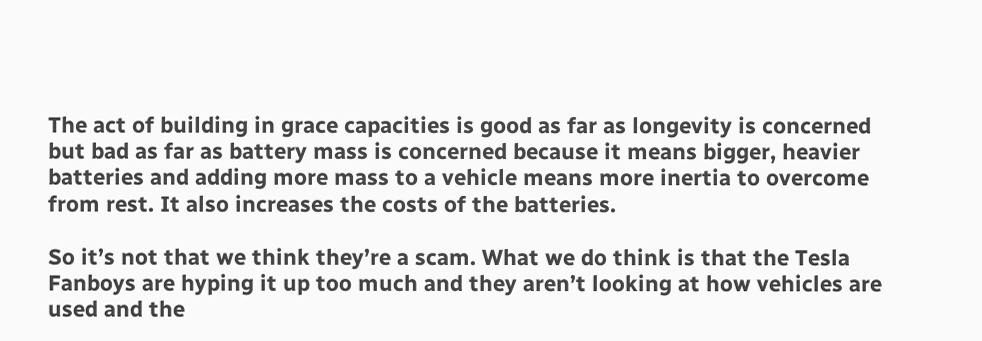The act of building in grace capacities is good as far as longevity is concerned but bad as far as battery mass is concerned because it means bigger, heavier batteries and adding more mass to a vehicle means more inertia to overcome from rest. It also increases the costs of the batteries.

So it’s not that we think they’re a scam. What we do think is that the Tesla Fanboys are hyping it up too much and they aren’t looking at how vehicles are used and the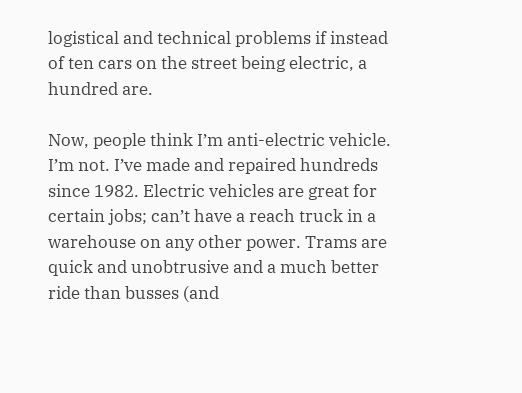logistical and technical problems if instead of ten cars on the street being electric, a hundred are.

Now, people think I’m anti-electric vehicle. I’m not. I’ve made and repaired hundreds since 1982. Electric vehicles are great for certain jobs; can’t have a reach truck in a warehouse on any other power. Trams are quick and unobtrusive and a much better ride than busses (and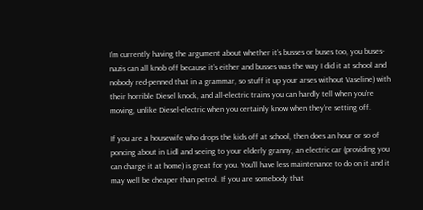I’m currently having the argument about whether it’s busses or buses too, you buses-nazis can all knob off because it’s either and busses was the way I did it at school and nobody red-penned that in a grammar, so stuff it up your arses without Vaseline) with their horrible Diesel knock, and all-electric trains you can hardly tell when you’re moving, unlike Diesel-electric when you certainly know when they’re setting off.

If you are a housewife who drops the kids off at school, then does an hour or so of poncing about in Lidl and seeing to your elderly granny, an electric car (providing you can charge it at home) is great for you. You’ll have less maintenance to do on it and it may well be cheaper than petrol. If you are somebody that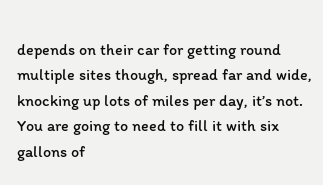depends on their car for getting round multiple sites though, spread far and wide, knocking up lots of miles per day, it’s not. You are going to need to fill it with six gallons of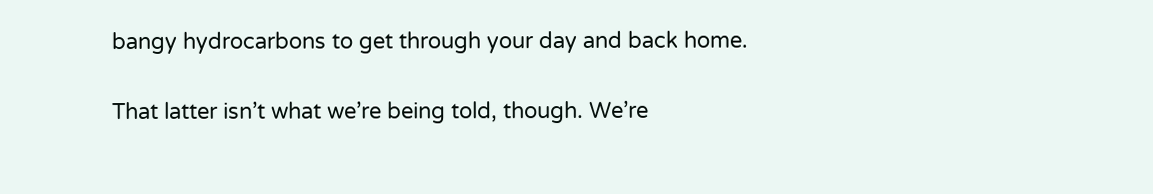bangy hydrocarbons to get through your day and back home.

That latter isn’t what we’re being told, though. We’re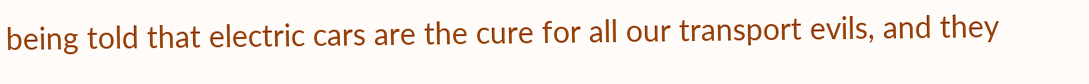being told that electric cars are the cure for all our transport evils, and they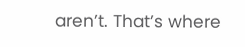aren’t. That’s where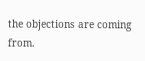the objections are coming from.